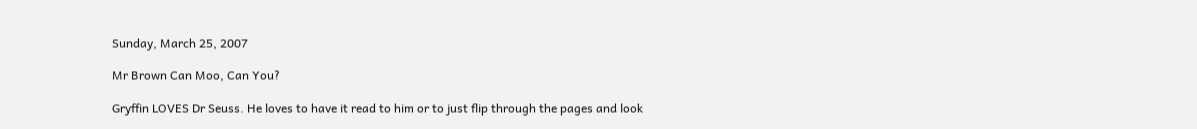Sunday, March 25, 2007

Mr Brown Can Moo, Can You?

Gryffin LOVES Dr Seuss. He loves to have it read to him or to just flip through the pages and look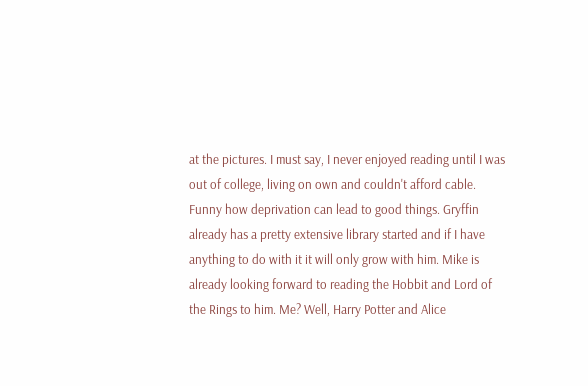at the pictures. I must say, I never enjoyed reading until I was out of college, living on own and couldn't afford cable. Funny how deprivation can lead to good things. Gryffin already has a pretty extensive library started and if I have anything to do with it it will only grow with him. Mike is already looking forward to reading the Hobbit and Lord of the Rings to him. Me? Well, Harry Potter and Alice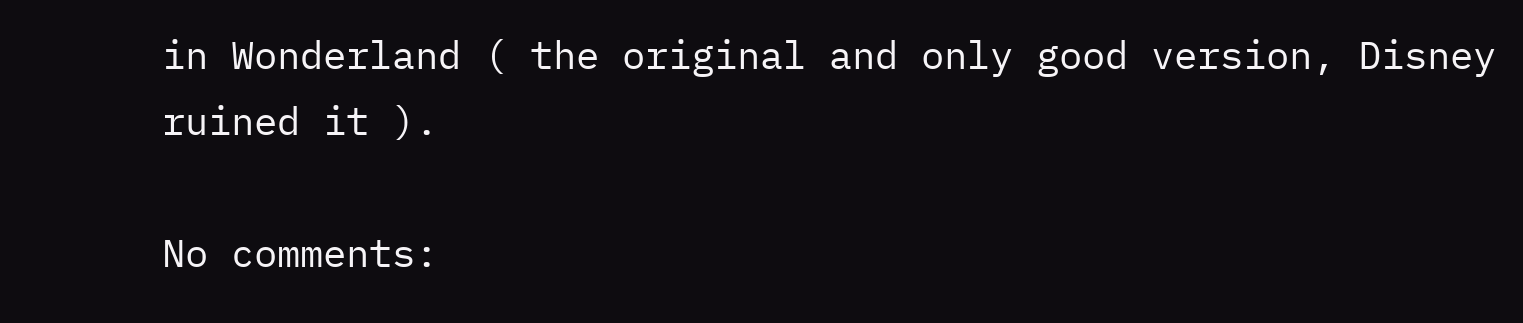in Wonderland ( the original and only good version, Disney ruined it ).

No comments: